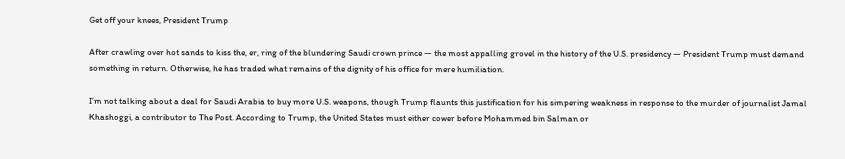Get off your knees, President Trump

After crawling over hot sands to kiss the, er, ring of the blundering Saudi crown prince — the most appalling grovel in the history of the U.S. presidency — President Trump must demand something in return. Otherwise, he has traded what remains of the dignity of his office for mere humiliation.

I’m not talking about a deal for Saudi Arabia to buy more U.S. weapons, though Trump flaunts this justification for his simpering weakness in response to the murder of journalist Jamal Khashoggi, a contributor to The Post. According to Trump, the United States must either cower before Mohammed bin Salman or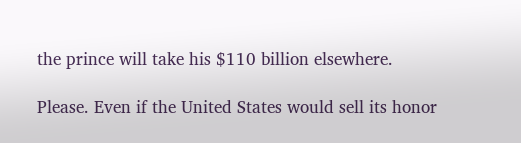the prince will take his $110 billion elsewhere.

Please. Even if the United States would sell its honor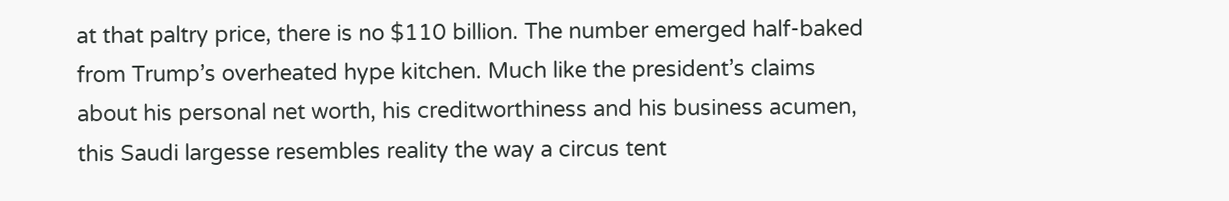at that paltry price, there is no $110 billion. The number emerged half-baked from Trump’s overheated hype kitchen. Much like the president’s claims about his personal net worth, his creditworthiness and his business acumen, this Saudi largesse resembles reality the way a circus tent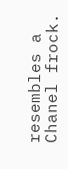resembles a Chanel frock.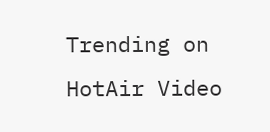Trending on HotAir Video